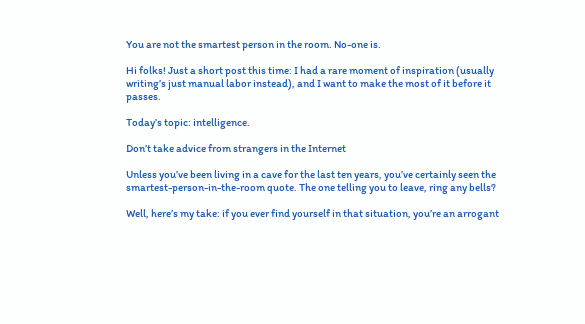You are not the smartest person in the room. No-one is.

Hi folks! Just a short post this time: I had a rare moment of inspiration (usually writing’s just manual labor instead), and I want to make the most of it before it passes.

Today’s topic: intelligence.

Don’t take advice from strangers in the Internet

Unless you’ve been living in a cave for the last ten years, you’ve certainly seen the smartest-person-in-the-room quote. The one telling you to leave, ring any bells?

Well, here’s my take: if you ever find yourself in that situation, you’re an arrogant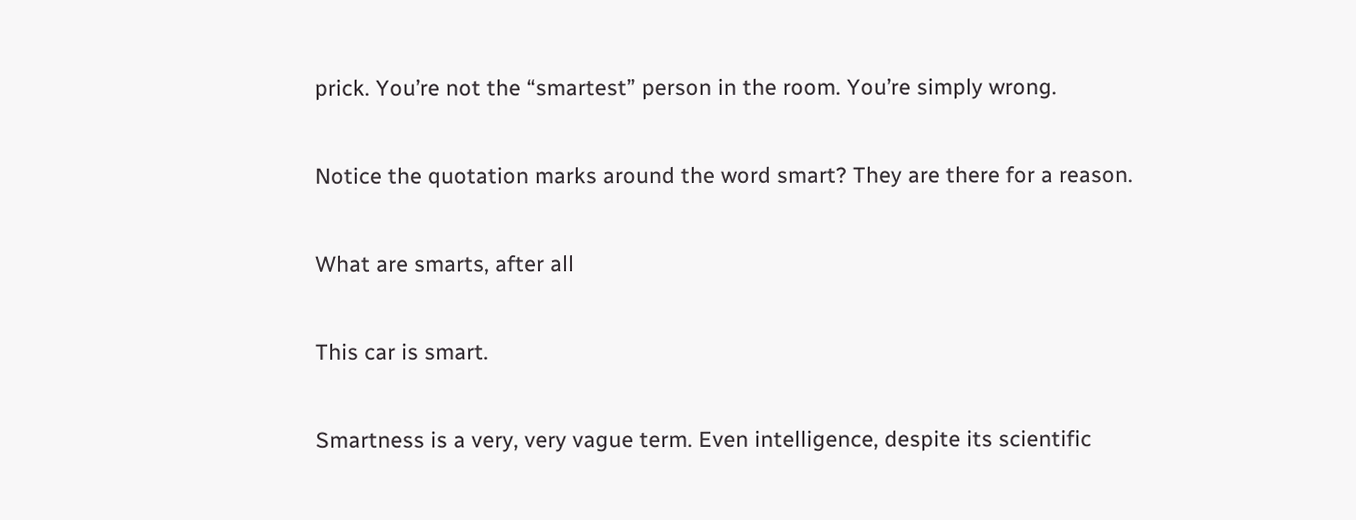prick. You’re not the “smartest” person in the room. You’re simply wrong.

Notice the quotation marks around the word smart? They are there for a reason.

What are smarts, after all

This car is smart.

Smartness is a very, very vague term. Even intelligence, despite its scientific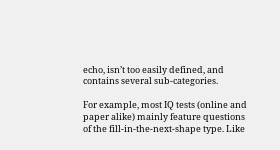echo, isn’t too easily defined, and contains several sub-categories.

For example, most IQ tests (online and paper alike) mainly feature questions of the fill-in-the-next-shape type. Like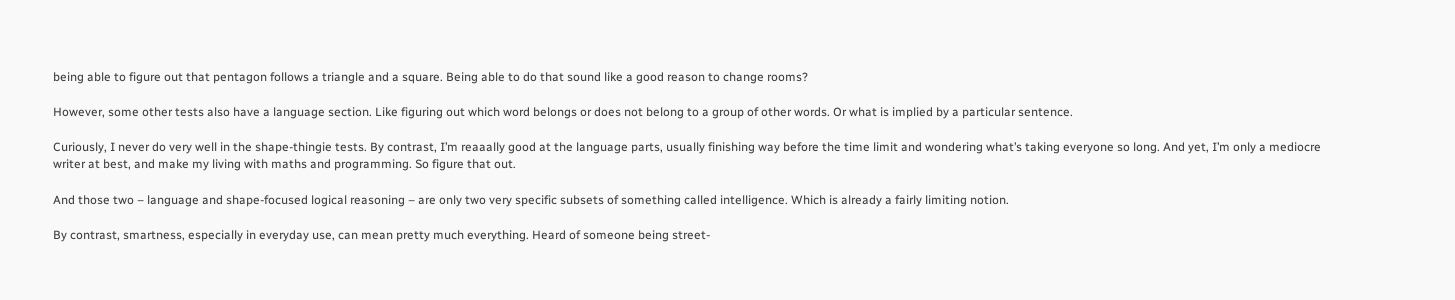being able to figure out that pentagon follows a triangle and a square. Being able to do that sound like a good reason to change rooms?

However, some other tests also have a language section. Like figuring out which word belongs or does not belong to a group of other words. Or what is implied by a particular sentence.

Curiously, I never do very well in the shape-thingie tests. By contrast, I’m reaaally good at the language parts, usually finishing way before the time limit and wondering what’s taking everyone so long. And yet, I’m only a mediocre writer at best, and make my living with maths and programming. So figure that out.

And those two – language and shape-focused logical reasoning – are only two very specific subsets of something called intelligence. Which is already a fairly limiting notion.

By contrast, smartness, especially in everyday use, can mean pretty much everything. Heard of someone being street-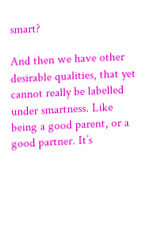smart?

And then we have other desirable qualities, that yet cannot really be labelled under smartness. Like being a good parent, or a good partner. It’s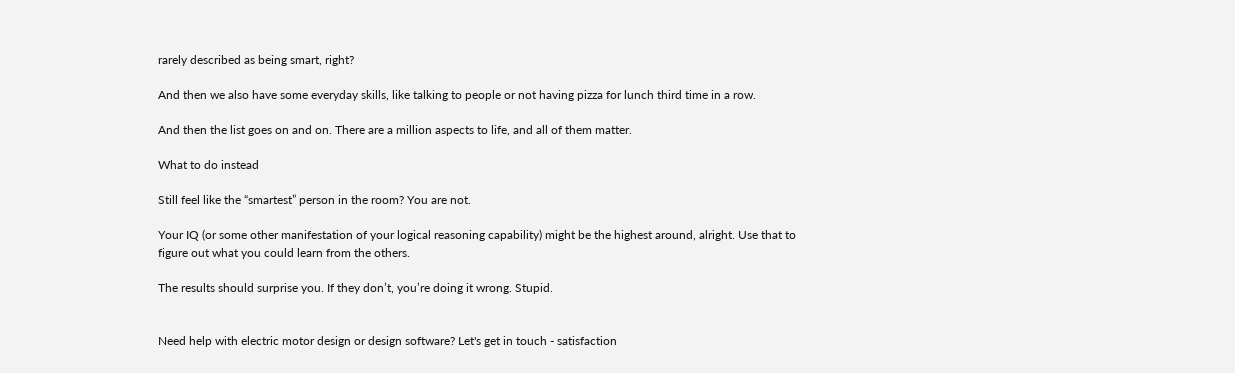rarely described as being smart, right?

And then we also have some everyday skills, like talking to people or not having pizza for lunch third time in a row.

And then the list goes on and on. There are a million aspects to life, and all of them matter.

What to do instead

Still feel like the “smartest” person in the room? You are not.

Your IQ (or some other manifestation of your logical reasoning capability) might be the highest around, alright. Use that to figure out what you could learn from the others.

The results should surprise you. If they don’t, you’re doing it wrong. Stupid.


Need help with electric motor design or design software? Let's get in touch - satisfaction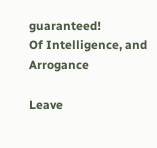guaranteed!
Of Intelligence, and Arrogance

Leave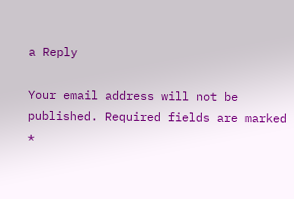a Reply

Your email address will not be published. Required fields are marked *